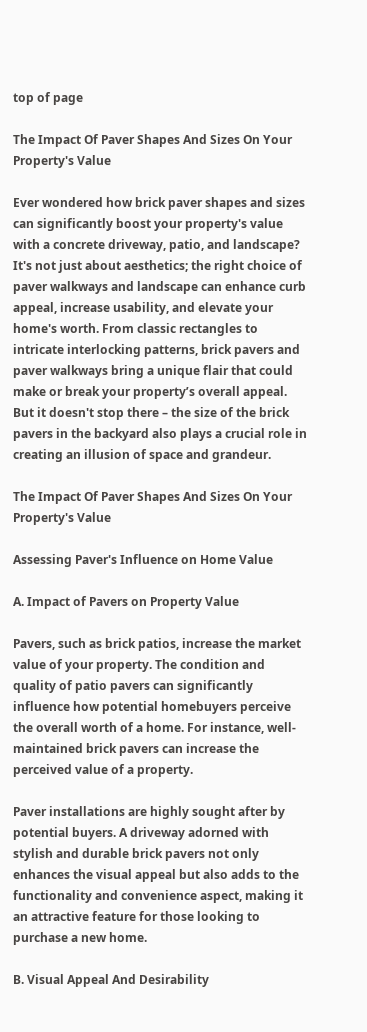top of page

The Impact Of Paver Shapes And Sizes On Your Property's Value

Ever wondered how brick paver shapes and sizes can significantly boost your property's value with a concrete driveway, patio, and landscape? It's not just about aesthetics; the right choice of paver walkways and landscape can enhance curb appeal, increase usability, and elevate your home's worth. From classic rectangles to intricate interlocking patterns, brick pavers and paver walkways bring a unique flair that could make or break your property’s overall appeal. But it doesn't stop there – the size of the brick pavers in the backyard also plays a crucial role in creating an illusion of space and grandeur.

The Impact Of Paver Shapes And Sizes On Your Property's Value

Assessing Paver's Influence on Home Value

A. Impact of Pavers on Property Value

Pavers, such as brick patios, increase the market value of your property. The condition and quality of patio pavers can significantly influence how potential homebuyers perceive the overall worth of a home. For instance, well-maintained brick pavers can increase the perceived value of a property.

Paver installations are highly sought after by potential buyers. A driveway adorned with stylish and durable brick pavers not only enhances the visual appeal but also adds to the functionality and convenience aspect, making it an attractive feature for those looking to purchase a new home.

B. Visual Appeal And Desirability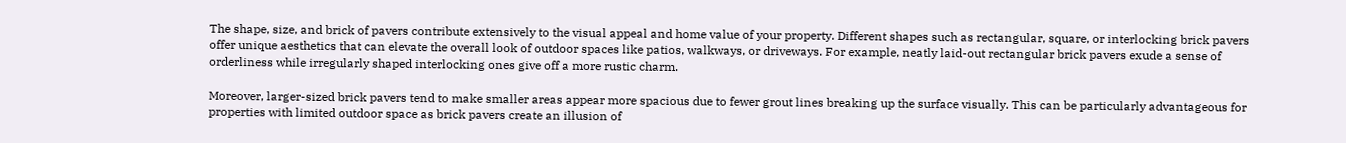The shape, size, and brick of pavers contribute extensively to the visual appeal and home value of your property. Different shapes such as rectangular, square, or interlocking brick pavers offer unique aesthetics that can elevate the overall look of outdoor spaces like patios, walkways, or driveways. For example, neatly laid-out rectangular brick pavers exude a sense of orderliness while irregularly shaped interlocking ones give off a more rustic charm.

Moreover, larger-sized brick pavers tend to make smaller areas appear more spacious due to fewer grout lines breaking up the surface visually. This can be particularly advantageous for properties with limited outdoor space as brick pavers create an illusion of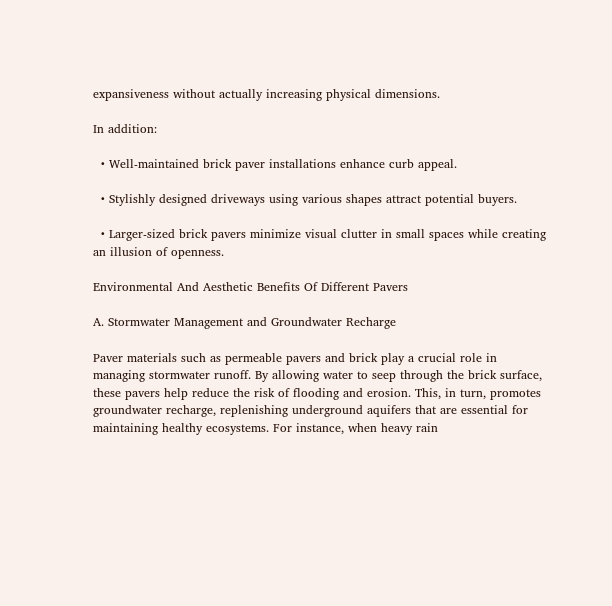expansiveness without actually increasing physical dimensions.

In addition:

  • Well-maintained brick paver installations enhance curb appeal.

  • Stylishly designed driveways using various shapes attract potential buyers.

  • Larger-sized brick pavers minimize visual clutter in small spaces while creating an illusion of openness.

Environmental And Aesthetic Benefits Of Different Pavers

A. Stormwater Management and Groundwater Recharge

Paver materials such as permeable pavers and brick play a crucial role in managing stormwater runoff. By allowing water to seep through the brick surface, these pavers help reduce the risk of flooding and erosion. This, in turn, promotes groundwater recharge, replenishing underground aquifers that are essential for maintaining healthy ecosystems. For instance, when heavy rain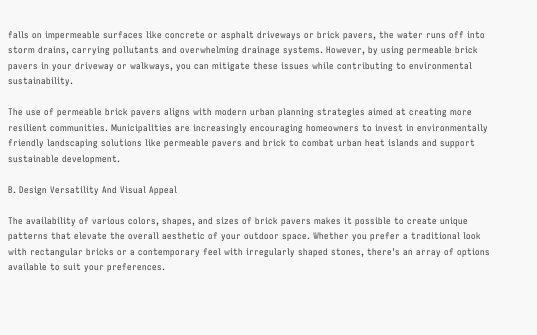falls on impermeable surfaces like concrete or asphalt driveways or brick pavers, the water runs off into storm drains, carrying pollutants and overwhelming drainage systems. However, by using permeable brick pavers in your driveway or walkways, you can mitigate these issues while contributing to environmental sustainability.

The use of permeable brick pavers aligns with modern urban planning strategies aimed at creating more resilient communities. Municipalities are increasingly encouraging homeowners to invest in environmentally friendly landscaping solutions like permeable pavers and brick to combat urban heat islands and support sustainable development.

B. Design Versatility And Visual Appeal

The availability of various colors, shapes, and sizes of brick pavers makes it possible to create unique patterns that elevate the overall aesthetic of your outdoor space. Whether you prefer a traditional look with rectangular bricks or a contemporary feel with irregularly shaped stones, there's an array of options available to suit your preferences.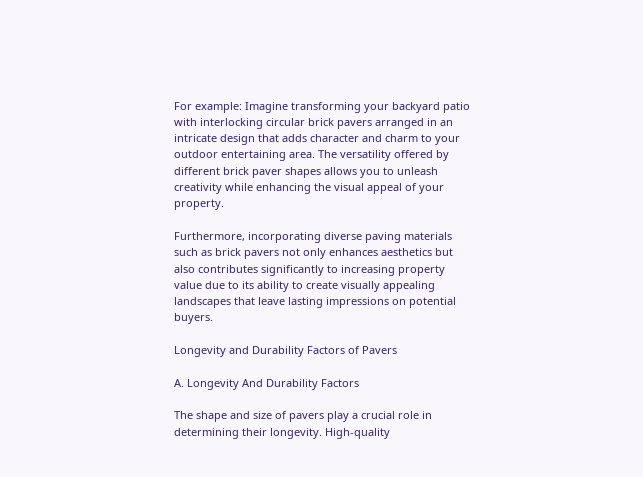For example: Imagine transforming your backyard patio with interlocking circular brick pavers arranged in an intricate design that adds character and charm to your outdoor entertaining area. The versatility offered by different brick paver shapes allows you to unleash creativity while enhancing the visual appeal of your property.

Furthermore, incorporating diverse paving materials such as brick pavers not only enhances aesthetics but also contributes significantly to increasing property value due to its ability to create visually appealing landscapes that leave lasting impressions on potential buyers.

Longevity and Durability Factors of Pavers

A. Longevity And Durability Factors

The shape and size of pavers play a crucial role in determining their longevity. High-quality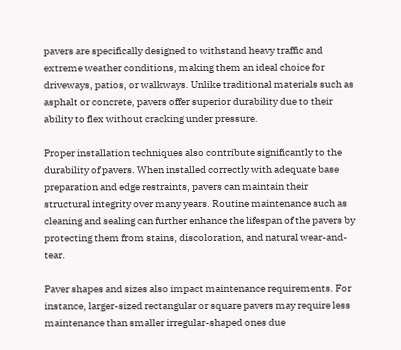pavers are specifically designed to withstand heavy traffic and extreme weather conditions, making them an ideal choice for driveways, patios, or walkways. Unlike traditional materials such as asphalt or concrete, pavers offer superior durability due to their ability to flex without cracking under pressure.

Proper installation techniques also contribute significantly to the durability of pavers. When installed correctly with adequate base preparation and edge restraints, pavers can maintain their structural integrity over many years. Routine maintenance such as cleaning and sealing can further enhance the lifespan of the pavers by protecting them from stains, discoloration, and natural wear-and-tear.

Paver shapes and sizes also impact maintenance requirements. For instance, larger-sized rectangular or square pavers may require less maintenance than smaller irregular-shaped ones due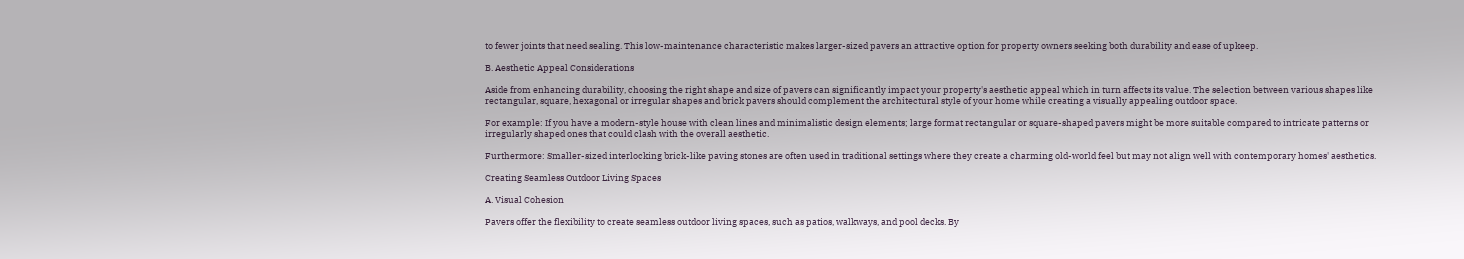to fewer joints that need sealing. This low-maintenance characteristic makes larger-sized pavers an attractive option for property owners seeking both durability and ease of upkeep.

B. Aesthetic Appeal Considerations

Aside from enhancing durability, choosing the right shape and size of pavers can significantly impact your property's aesthetic appeal which in turn affects its value. The selection between various shapes like rectangular, square, hexagonal or irregular shapes and brick pavers should complement the architectural style of your home while creating a visually appealing outdoor space.

For example: If you have a modern-style house with clean lines and minimalistic design elements; large format rectangular or square-shaped pavers might be more suitable compared to intricate patterns or irregularly shaped ones that could clash with the overall aesthetic.

Furthermore: Smaller-sized interlocking brick-like paving stones are often used in traditional settings where they create a charming old-world feel but may not align well with contemporary homes' aesthetics.

Creating Seamless Outdoor Living Spaces

A. Visual Cohesion

Pavers offer the flexibility to create seamless outdoor living spaces, such as patios, walkways, and pool decks. By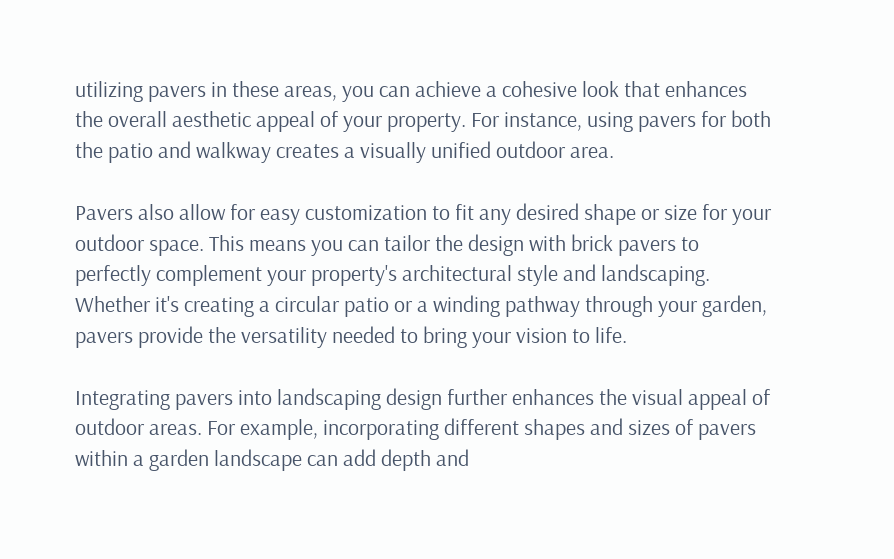utilizing pavers in these areas, you can achieve a cohesive look that enhances the overall aesthetic appeal of your property. For instance, using pavers for both the patio and walkway creates a visually unified outdoor area.

Pavers also allow for easy customization to fit any desired shape or size for your outdoor space. This means you can tailor the design with brick pavers to perfectly complement your property's architectural style and landscaping. Whether it's creating a circular patio or a winding pathway through your garden, pavers provide the versatility needed to bring your vision to life.

Integrating pavers into landscaping design further enhances the visual appeal of outdoor areas. For example, incorporating different shapes and sizes of pavers within a garden landscape can add depth and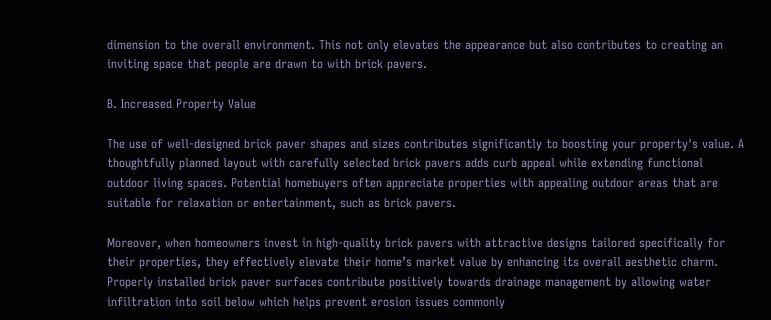dimension to the overall environment. This not only elevates the appearance but also contributes to creating an inviting space that people are drawn to with brick pavers.

B. Increased Property Value

The use of well-designed brick paver shapes and sizes contributes significantly to boosting your property's value. A thoughtfully planned layout with carefully selected brick pavers adds curb appeal while extending functional outdoor living spaces. Potential homebuyers often appreciate properties with appealing outdoor areas that are suitable for relaxation or entertainment, such as brick pavers.

Moreover, when homeowners invest in high-quality brick pavers with attractive designs tailored specifically for their properties, they effectively elevate their home’s market value by enhancing its overall aesthetic charm. Properly installed brick paver surfaces contribute positively towards drainage management by allowing water infiltration into soil below which helps prevent erosion issues commonly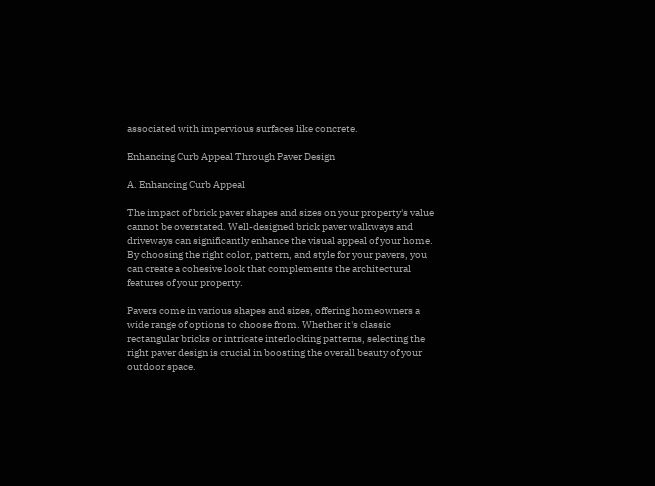associated with impervious surfaces like concrete.

Enhancing Curb Appeal Through Paver Design

A. Enhancing Curb Appeal

The impact of brick paver shapes and sizes on your property's value cannot be overstated. Well-designed brick paver walkways and driveways can significantly enhance the visual appeal of your home. By choosing the right color, pattern, and style for your pavers, you can create a cohesive look that complements the architectural features of your property.

Pavers come in various shapes and sizes, offering homeowners a wide range of options to choose from. Whether it's classic rectangular bricks or intricate interlocking patterns, selecting the right paver design is crucial in boosting the overall beauty of your outdoor space.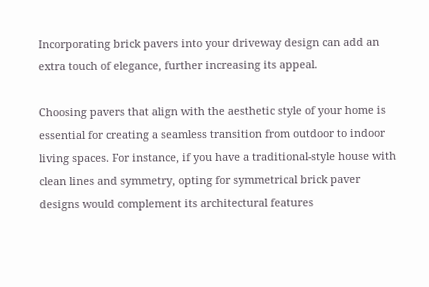Incorporating brick pavers into your driveway design can add an extra touch of elegance, further increasing its appeal.

Choosing pavers that align with the aesthetic style of your home is essential for creating a seamless transition from outdoor to indoor living spaces. For instance, if you have a traditional-style house with clean lines and symmetry, opting for symmetrical brick paver designs would complement its architectural features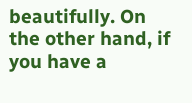beautifully. On the other hand, if you have a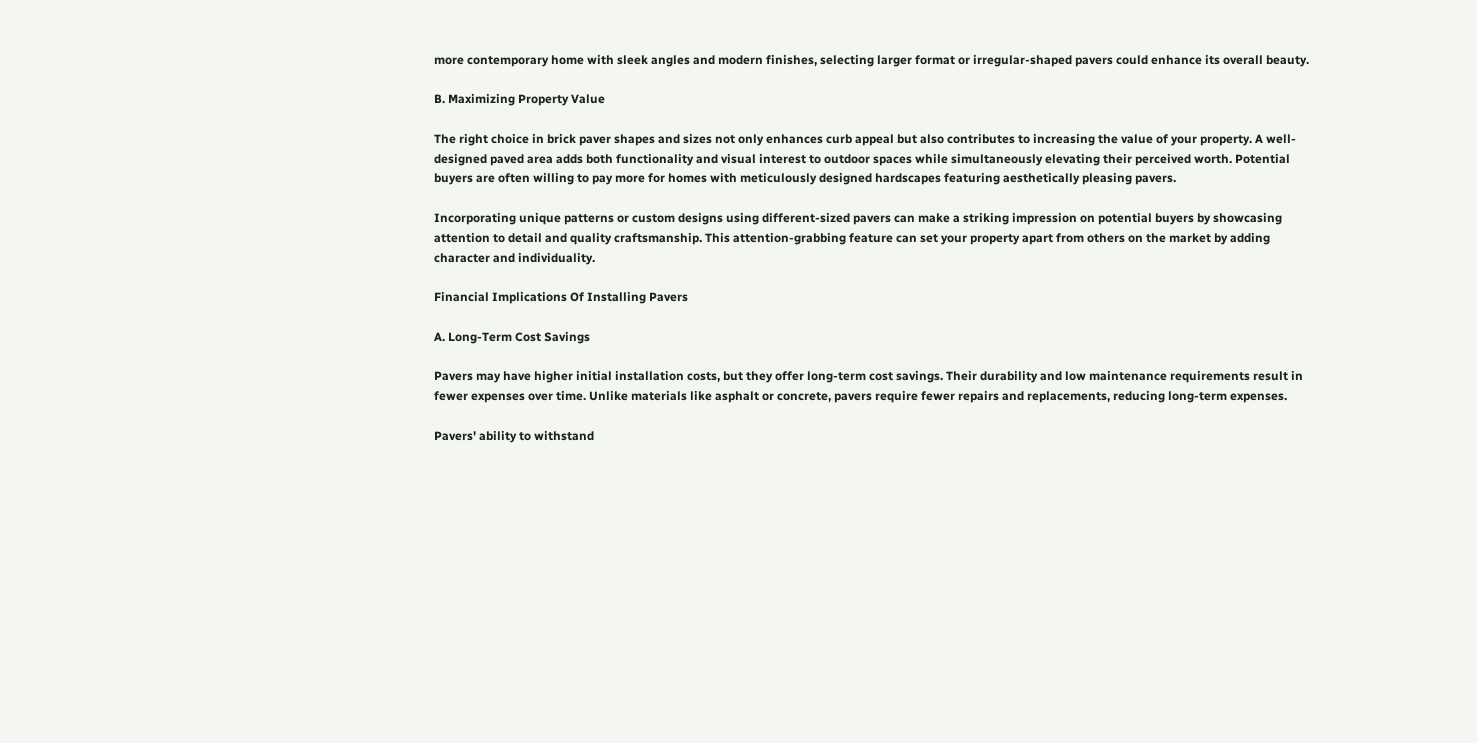more contemporary home with sleek angles and modern finishes, selecting larger format or irregular-shaped pavers could enhance its overall beauty.

B. Maximizing Property Value

The right choice in brick paver shapes and sizes not only enhances curb appeal but also contributes to increasing the value of your property. A well-designed paved area adds both functionality and visual interest to outdoor spaces while simultaneously elevating their perceived worth. Potential buyers are often willing to pay more for homes with meticulously designed hardscapes featuring aesthetically pleasing pavers.

Incorporating unique patterns or custom designs using different-sized pavers can make a striking impression on potential buyers by showcasing attention to detail and quality craftsmanship. This attention-grabbing feature can set your property apart from others on the market by adding character and individuality.

Financial Implications Of Installing Pavers

A. Long-Term Cost Savings

Pavers may have higher initial installation costs, but they offer long-term cost savings. Their durability and low maintenance requirements result in fewer expenses over time. Unlike materials like asphalt or concrete, pavers require fewer repairs and replacements, reducing long-term expenses.

Pavers' ability to withstand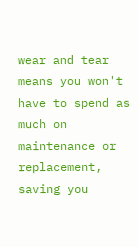wear and tear means you won't have to spend as much on maintenance or replacement, saving you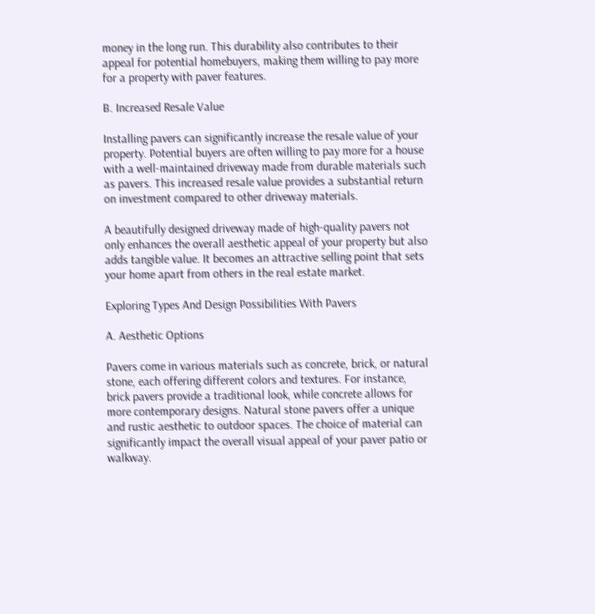money in the long run. This durability also contributes to their appeal for potential homebuyers, making them willing to pay more for a property with paver features.

B. Increased Resale Value

Installing pavers can significantly increase the resale value of your property. Potential buyers are often willing to pay more for a house with a well-maintained driveway made from durable materials such as pavers. This increased resale value provides a substantial return on investment compared to other driveway materials.

A beautifully designed driveway made of high-quality pavers not only enhances the overall aesthetic appeal of your property but also adds tangible value. It becomes an attractive selling point that sets your home apart from others in the real estate market.

Exploring Types And Design Possibilities With Pavers

A. Aesthetic Options

Pavers come in various materials such as concrete, brick, or natural stone, each offering different colors and textures. For instance, brick pavers provide a traditional look, while concrete allows for more contemporary designs. Natural stone pavers offer a unique and rustic aesthetic to outdoor spaces. The choice of material can significantly impact the overall visual appeal of your paver patio or walkway.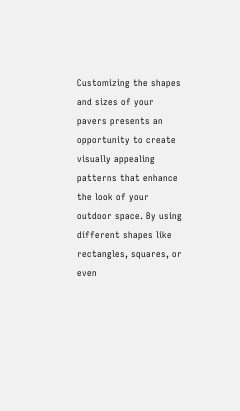Customizing the shapes and sizes of your pavers presents an opportunity to create visually appealing patterns that enhance the look of your outdoor space. By using different shapes like rectangles, squares, or even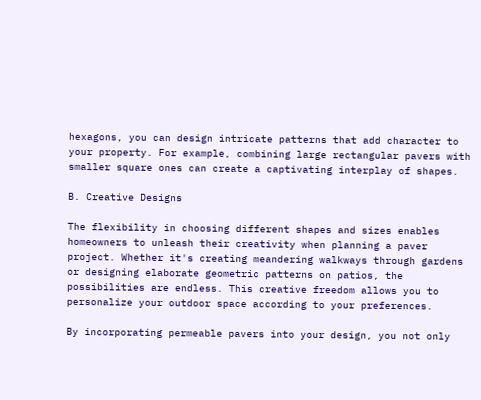hexagons, you can design intricate patterns that add character to your property. For example, combining large rectangular pavers with smaller square ones can create a captivating interplay of shapes.

B. Creative Designs

The flexibility in choosing different shapes and sizes enables homeowners to unleash their creativity when planning a paver project. Whether it's creating meandering walkways through gardens or designing elaborate geometric patterns on patios, the possibilities are endless. This creative freedom allows you to personalize your outdoor space according to your preferences.

By incorporating permeable pavers into your design, you not only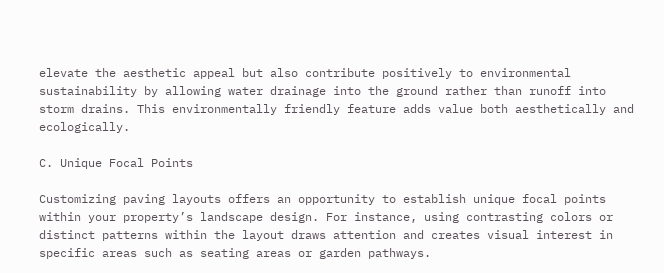elevate the aesthetic appeal but also contribute positively to environmental sustainability by allowing water drainage into the ground rather than runoff into storm drains. This environmentally friendly feature adds value both aesthetically and ecologically.

C. Unique Focal Points

Customizing paving layouts offers an opportunity to establish unique focal points within your property’s landscape design. For instance, using contrasting colors or distinct patterns within the layout draws attention and creates visual interest in specific areas such as seating areas or garden pathways.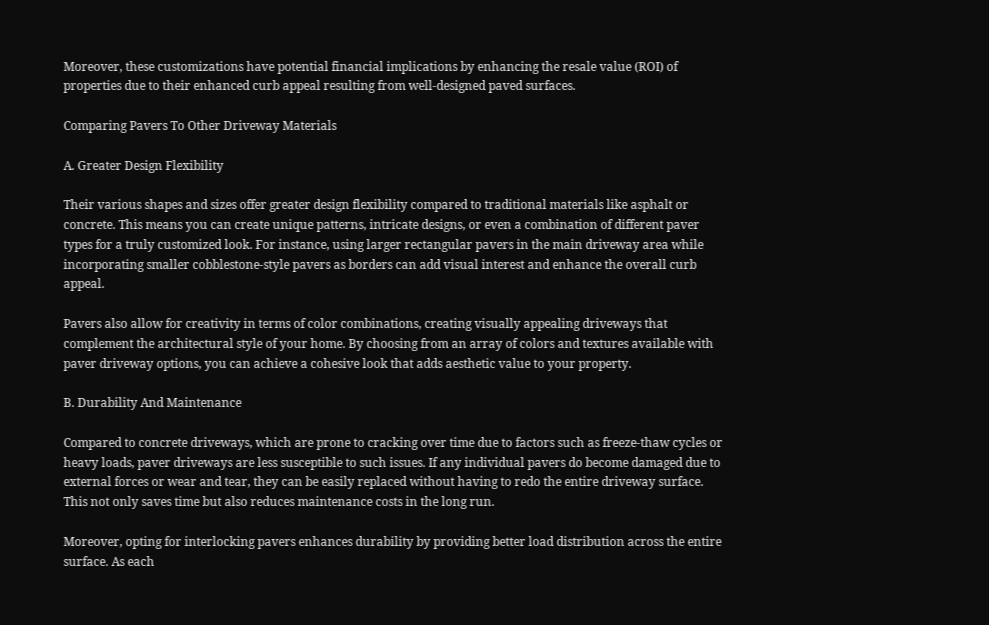Moreover, these customizations have potential financial implications by enhancing the resale value (ROI) of properties due to their enhanced curb appeal resulting from well-designed paved surfaces.

Comparing Pavers To Other Driveway Materials

A. Greater Design Flexibility

Their various shapes and sizes offer greater design flexibility compared to traditional materials like asphalt or concrete. This means you can create unique patterns, intricate designs, or even a combination of different paver types for a truly customized look. For instance, using larger rectangular pavers in the main driveway area while incorporating smaller cobblestone-style pavers as borders can add visual interest and enhance the overall curb appeal.

Pavers also allow for creativity in terms of color combinations, creating visually appealing driveways that complement the architectural style of your home. By choosing from an array of colors and textures available with paver driveway options, you can achieve a cohesive look that adds aesthetic value to your property.

B. Durability And Maintenance

Compared to concrete driveways, which are prone to cracking over time due to factors such as freeze-thaw cycles or heavy loads, paver driveways are less susceptible to such issues. If any individual pavers do become damaged due to external forces or wear and tear, they can be easily replaced without having to redo the entire driveway surface. This not only saves time but also reduces maintenance costs in the long run.

Moreover, opting for interlocking pavers enhances durability by providing better load distribution across the entire surface. As each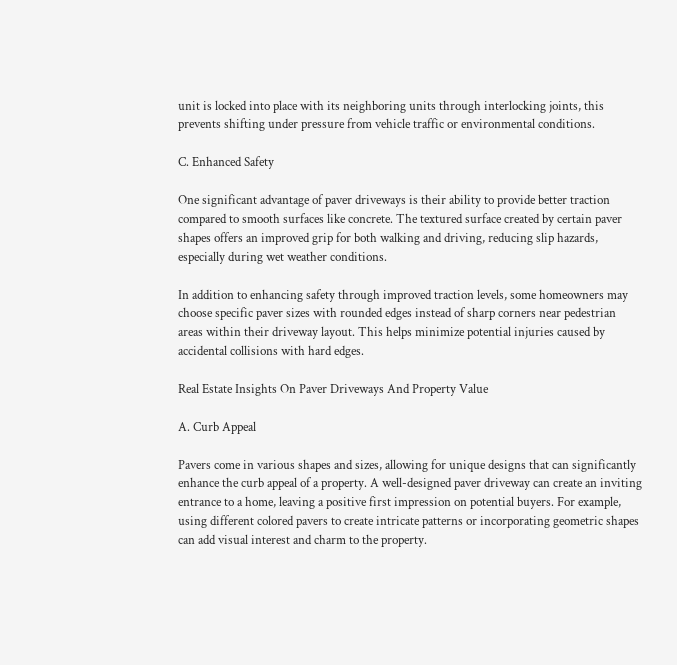unit is locked into place with its neighboring units through interlocking joints, this prevents shifting under pressure from vehicle traffic or environmental conditions.

C. Enhanced Safety

One significant advantage of paver driveways is their ability to provide better traction compared to smooth surfaces like concrete. The textured surface created by certain paver shapes offers an improved grip for both walking and driving, reducing slip hazards, especially during wet weather conditions.

In addition to enhancing safety through improved traction levels, some homeowners may choose specific paver sizes with rounded edges instead of sharp corners near pedestrian areas within their driveway layout. This helps minimize potential injuries caused by accidental collisions with hard edges.

Real Estate Insights On Paver Driveways And Property Value

A. Curb Appeal

Pavers come in various shapes and sizes, allowing for unique designs that can significantly enhance the curb appeal of a property. A well-designed paver driveway can create an inviting entrance to a home, leaving a positive first impression on potential buyers. For example, using different colored pavers to create intricate patterns or incorporating geometric shapes can add visual interest and charm to the property.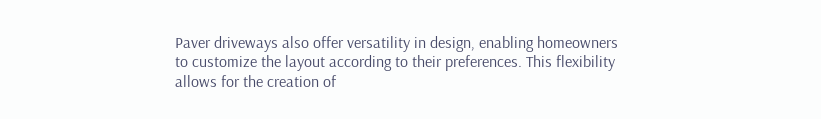Paver driveways also offer versatility in design, enabling homeowners to customize the layout according to their preferences. This flexibility allows for the creation of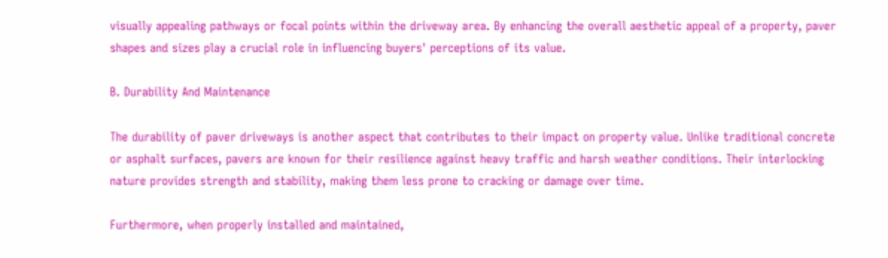visually appealing pathways or focal points within the driveway area. By enhancing the overall aesthetic appeal of a property, paver shapes and sizes play a crucial role in influencing buyers' perceptions of its value.

B. Durability And Maintenance

The durability of paver driveways is another aspect that contributes to their impact on property value. Unlike traditional concrete or asphalt surfaces, pavers are known for their resilience against heavy traffic and harsh weather conditions. Their interlocking nature provides strength and stability, making them less prone to cracking or damage over time.

Furthermore, when properly installed and maintained,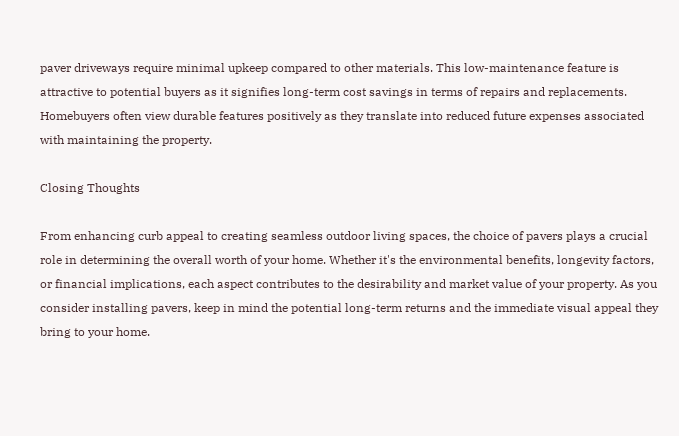paver driveways require minimal upkeep compared to other materials. This low-maintenance feature is attractive to potential buyers as it signifies long-term cost savings in terms of repairs and replacements. Homebuyers often view durable features positively as they translate into reduced future expenses associated with maintaining the property.

Closing Thoughts

From enhancing curb appeal to creating seamless outdoor living spaces, the choice of pavers plays a crucial role in determining the overall worth of your home. Whether it's the environmental benefits, longevity factors, or financial implications, each aspect contributes to the desirability and market value of your property. As you consider installing pavers, keep in mind the potential long-term returns and the immediate visual appeal they bring to your home.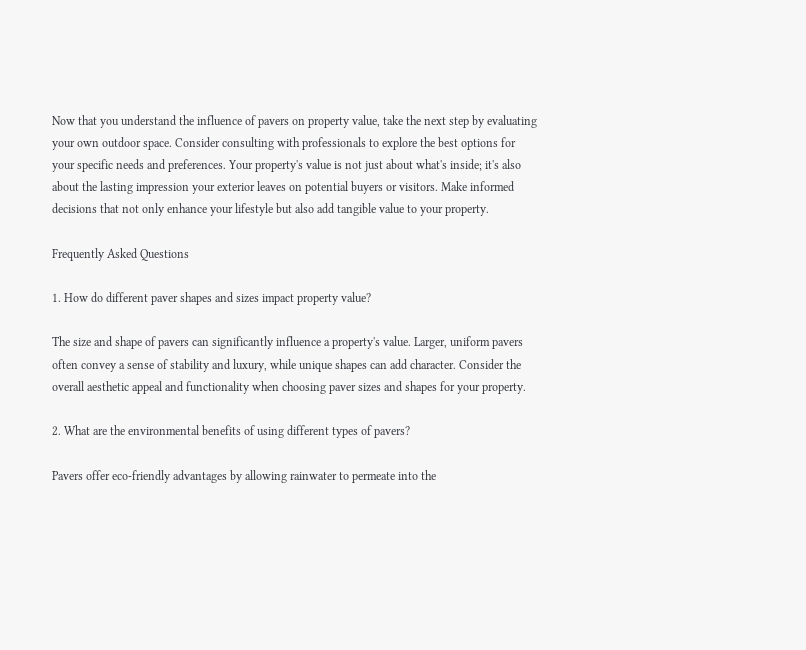Now that you understand the influence of pavers on property value, take the next step by evaluating your own outdoor space. Consider consulting with professionals to explore the best options for your specific needs and preferences. Your property's value is not just about what's inside; it's also about the lasting impression your exterior leaves on potential buyers or visitors. Make informed decisions that not only enhance your lifestyle but also add tangible value to your property.

Frequently Asked Questions

1. How do different paver shapes and sizes impact property value?

The size and shape of pavers can significantly influence a property's value. Larger, uniform pavers often convey a sense of stability and luxury, while unique shapes can add character. Consider the overall aesthetic appeal and functionality when choosing paver sizes and shapes for your property.

2. What are the environmental benefits of using different types of pavers?

Pavers offer eco-friendly advantages by allowing rainwater to permeate into the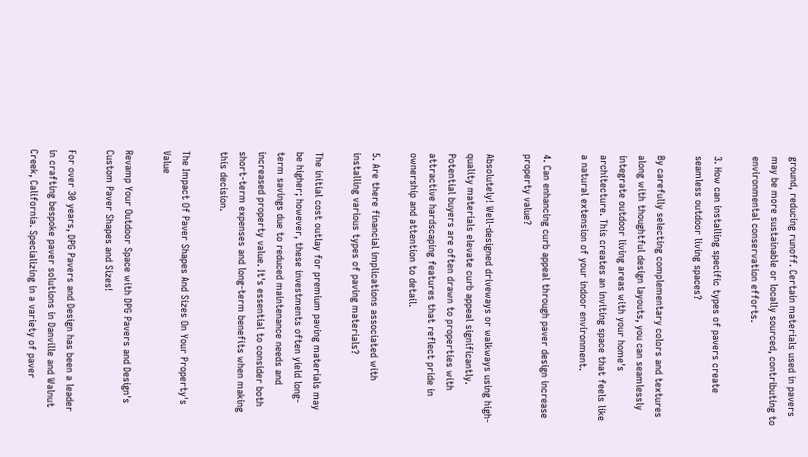ground, reducing runoff. Certain materials used in pavers may be more sustainable or locally sourced, contributing to environmental conservation efforts.

3. How can installing specific types of pavers create seamless outdoor living spaces?

By carefully selecting complementary colors and textures along with thoughtful design layouts, you can seamlessly integrate outdoor living areas with your home's architecture. This creates an inviting space that feels like a natural extension of your indoor environment.

4. Can enhancing curb appeal through paver design increase property value?

Absolutely! Well-designed driveways or walkways using high-quality materials elevate curb appeal significantly. Potential buyers are often drawn to properties with attractive hardscaping features that reflect pride in ownership and attention to detail.

5. Are there financial implications associated with installing various types of paving materials?

The initial cost outlay for premium paving materials may be higher; however, these investments often yield long-term savings due to reduced maintenance needs and increased property value. It's essential to consider both short-term expenses and long-term benefits when making this decision.

The Impact Of Paver Shapes And Sizes On Your Property's Value

Revamp Your Outdoor Space with DPG Pavers and Design's Custom Paver Shapes and Sizes!

For over 30 years, DPG Pavers and Design has been a leader in crafting bespoke paver solutions in Danville and Walnut Creek, California. Specializing in a variety of paver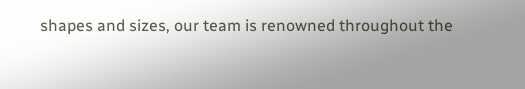shapes and sizes, our team is renowned throughout the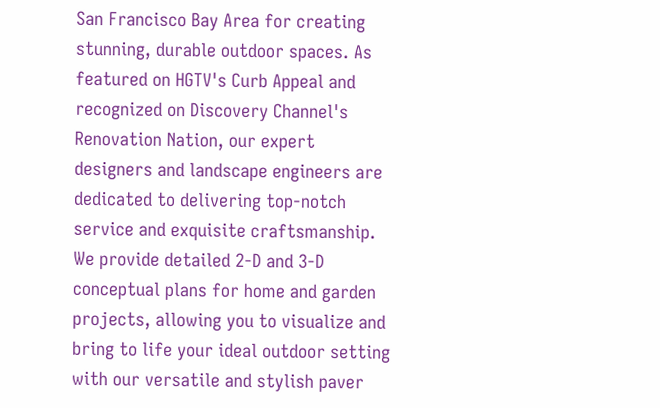San Francisco Bay Area for creating stunning, durable outdoor spaces. As featured on HGTV's Curb Appeal and recognized on Discovery Channel's Renovation Nation, our expert designers and landscape engineers are dedicated to delivering top-notch service and exquisite craftsmanship. We provide detailed 2-D and 3-D conceptual plans for home and garden projects, allowing you to visualize and bring to life your ideal outdoor setting with our versatile and stylish paver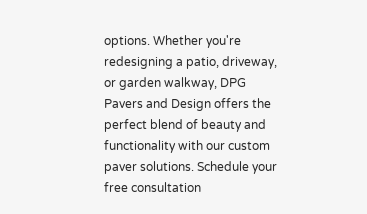options. Whether you're redesigning a patio, driveway, or garden walkway, DPG Pavers and Design offers the perfect blend of beauty and functionality with our custom paver solutions. Schedule your free consultation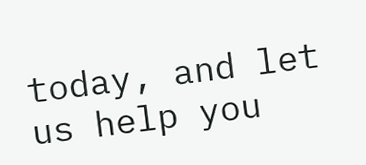today, and let us help you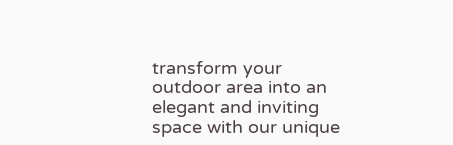transform your outdoor area into an elegant and inviting space with our unique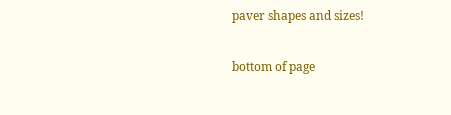paver shapes and sizes!

bottom of page